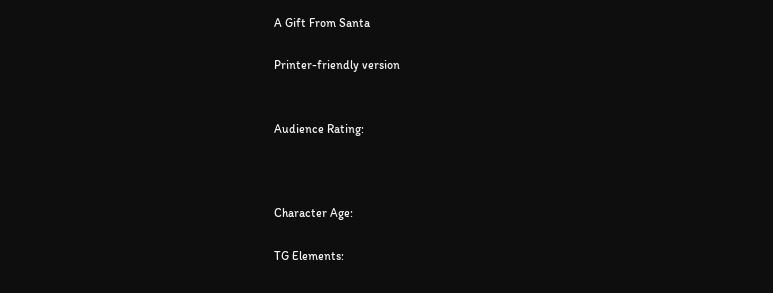A Gift From Santa

Printer-friendly version


Audience Rating:



Character Age:

TG Elements: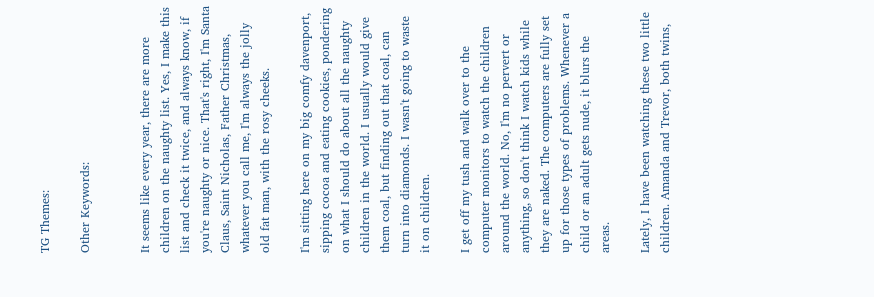TG Themes:

Other Keywords:


It seems like every year, there are more children on the naughty list. Yes, I make this list and check it twice, and always know, if you're naughty or nice. That's right, I'm Santa Claus, Saint Nicholas, Father Christmas, whatever you call me, I'm always the jolly old fat man, with the rosy cheeks.

I'm sitting here on my big comfy davenport, sipping cocoa and eating cookies, pondering on what I should do about all the naughty children in the world. I usually would give them coal, but finding out that coal, can turn into diamonds. I wasn't going to waste it on children.

I get off my tush and walk over to the computer monitors to watch the children around the world. No, I'm no pervert or anything, so don't think I watch kids while they are naked. The computers are fully set up for those types of problems. Whenever a child or an adult gets nude, it blurs the areas.

Lately, I have been watching these two little children. Amanda and Trevor, both twins,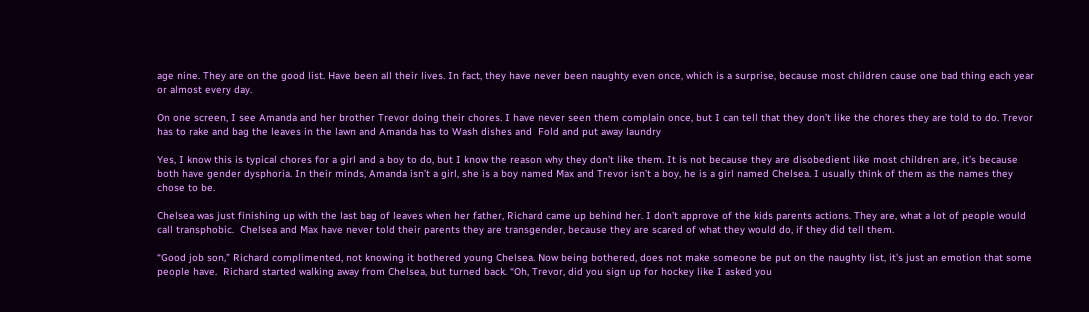age nine. They are on the good list. Have been all their lives. In fact, they have never been naughty even once, which is a surprise, because most children cause one bad thing each year or almost every day.

On one screen, I see Amanda and her brother Trevor doing their chores. I have never seen them complain once, but I can tell that they don’t like the chores they are told to do. Trevor has to rake and bag the leaves in the lawn and Amanda has to Wash dishes and  Fold and put away laundry

Yes, I know this is typical chores for a girl and a boy to do, but I know the reason why they don’t like them. It is not because they are disobedient like most children are, it’s because both have gender dysphoria. In their minds, Amanda isn’t a girl, she is a boy named Max and Trevor isn’t a boy, he is a girl named Chelsea. I usually think of them as the names they chose to be.

Chelsea was just finishing up with the last bag of leaves when her father, Richard came up behind her. I don’t approve of the kids parents actions. They are, what a lot of people would call transphobic.  Chelsea and Max have never told their parents they are transgender, because they are scared of what they would do, if they did tell them.

“Good job son,” Richard complimented, not knowing it bothered young Chelsea. Now being bothered, does not make someone be put on the naughty list, it’s just an emotion that some people have.  Richard started walking away from Chelsea, but turned back. “Oh, Trevor, did you sign up for hockey like I asked you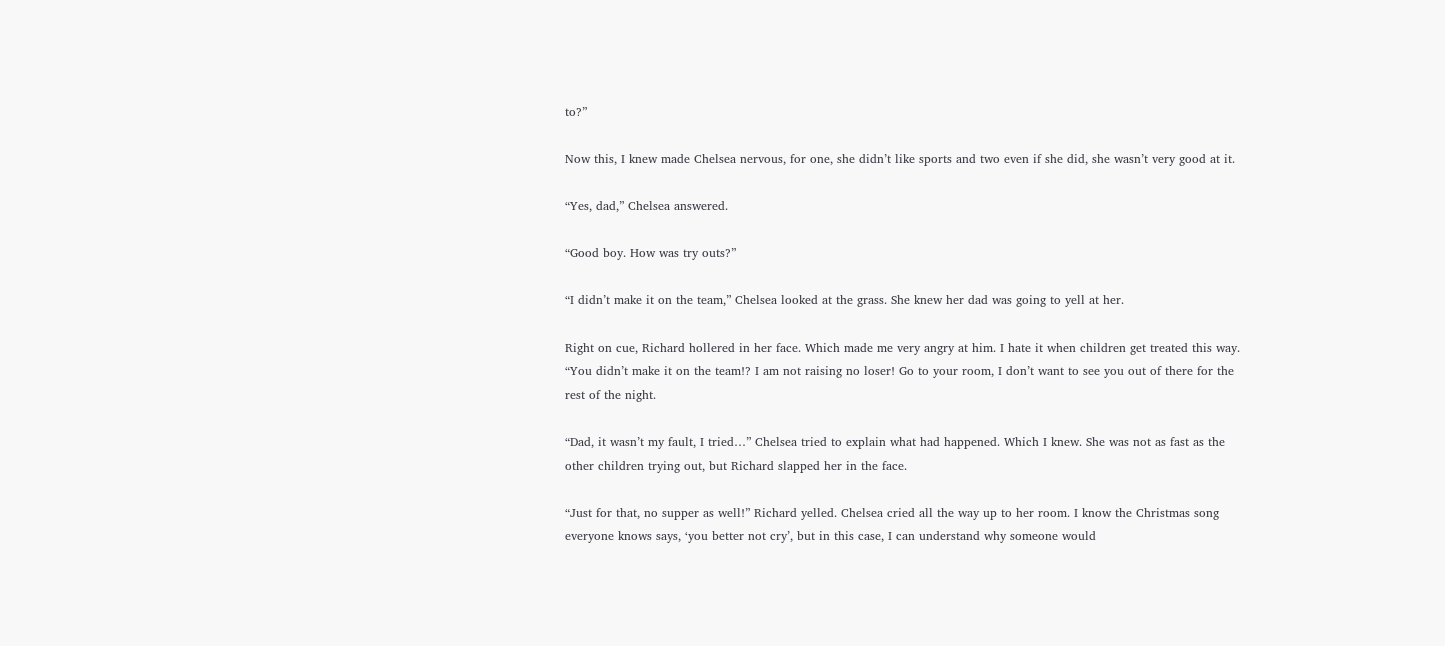to?”

Now this, I knew made Chelsea nervous, for one, she didn’t like sports and two even if she did, she wasn’t very good at it.

“Yes, dad,” Chelsea answered.

“Good boy. How was try outs?”

“I didn’t make it on the team,” Chelsea looked at the grass. She knew her dad was going to yell at her.

Right on cue, Richard hollered in her face. Which made me very angry at him. I hate it when children get treated this way. “You didn’t make it on the team!? I am not raising no loser! Go to your room, I don’t want to see you out of there for the rest of the night.

“Dad, it wasn’t my fault, I tried…” Chelsea tried to explain what had happened. Which I knew. She was not as fast as the other children trying out, but Richard slapped her in the face.

“Just for that, no supper as well!” Richard yelled. Chelsea cried all the way up to her room. I know the Christmas song everyone knows says, ‘you better not cry’, but in this case, I can understand why someone would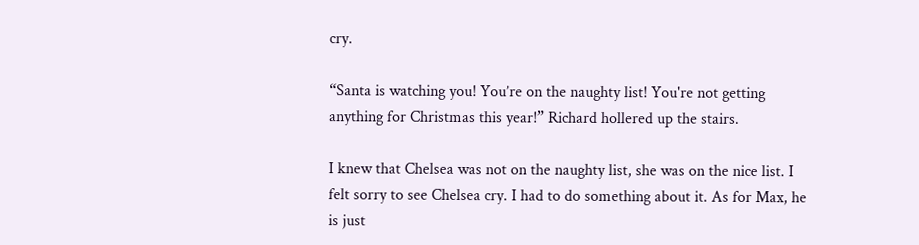cry.

“Santa is watching you! You’re on the naughty list! You're not getting anything for Christmas this year!” Richard hollered up the stairs.

I knew that Chelsea was not on the naughty list, she was on the nice list. I felt sorry to see Chelsea cry. I had to do something about it. As for Max, he is just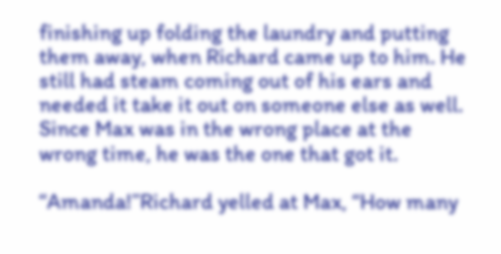finishing up folding the laundry and putting them away, when Richard came up to him. He still had steam coming out of his ears and needed it take it out on someone else as well. Since Max was in the wrong place at the wrong time, he was the one that got it.

“Amanda!”Richard yelled at Max, “How many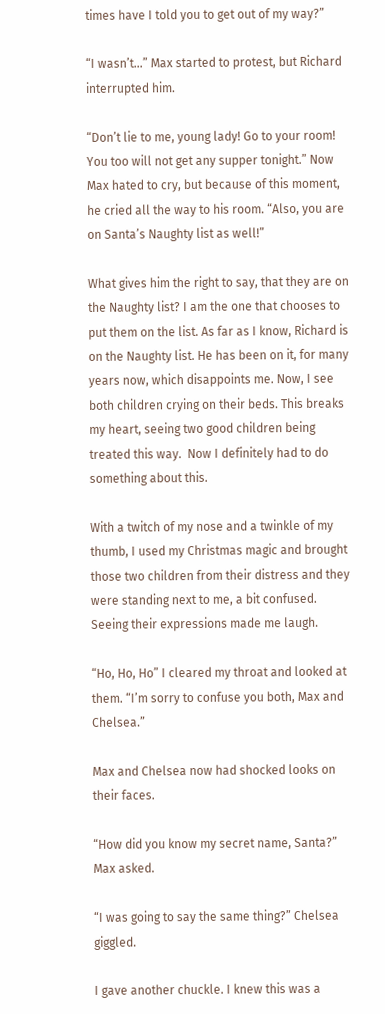times have I told you to get out of my way?”

“I wasn’t…” Max started to protest, but Richard interrupted him.

“Don’t lie to me, young lady! Go to your room! You too will not get any supper tonight.” Now Max hated to cry, but because of this moment, he cried all the way to his room. “Also, you are on Santa’s Naughty list as well!”

What gives him the right to say, that they are on the Naughty list? I am the one that chooses to put them on the list. As far as I know, Richard is on the Naughty list. He has been on it, for many years now, which disappoints me. Now, I see both children crying on their beds. This breaks my heart, seeing two good children being treated this way.  Now I definitely had to do something about this.

With a twitch of my nose and a twinkle of my thumb, I used my Christmas magic and brought those two children from their distress and they were standing next to me, a bit confused. Seeing their expressions made me laugh.

“Ho, Ho, Ho” I cleared my throat and looked at them. “I’m sorry to confuse you both, Max and Chelsea.”

Max and Chelsea now had shocked looks on their faces.

“How did you know my secret name, Santa?” Max asked.

“I was going to say the same thing?” Chelsea giggled.

I gave another chuckle. I knew this was a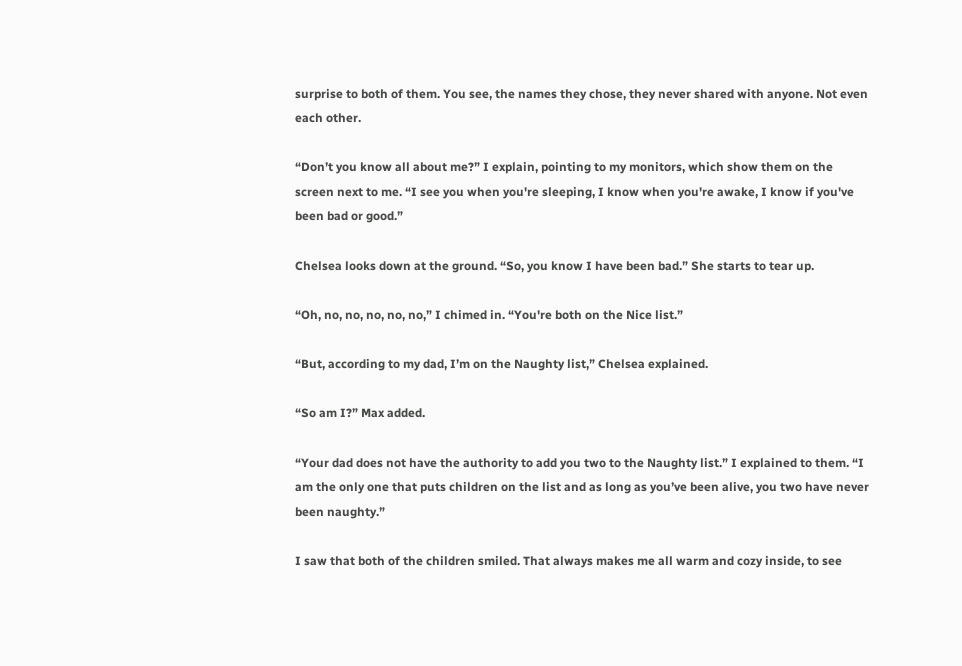surprise to both of them. You see, the names they chose, they never shared with anyone. Not even each other.

“Don’t you know all about me?” I explain, pointing to my monitors, which show them on the screen next to me. “I see you when you're sleeping, I know when you're awake, I know if you've been bad or good.”

Chelsea looks down at the ground. “So, you know I have been bad.” She starts to tear up.

“Oh, no, no, no, no, no,” I chimed in. “You're both on the Nice list.”

“But, according to my dad, I’m on the Naughty list,” Chelsea explained.

“So am I?” Max added.

“Your dad does not have the authority to add you two to the Naughty list.” I explained to them. “I am the only one that puts children on the list and as long as you’ve been alive, you two have never been naughty.”

I saw that both of the children smiled. That always makes me all warm and cozy inside, to see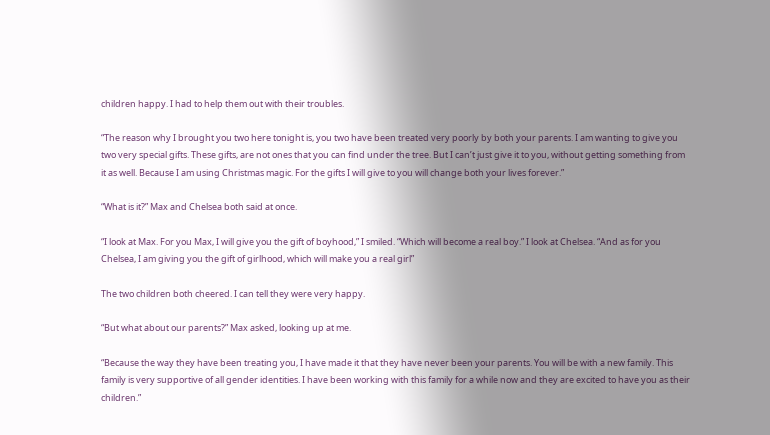children happy. I had to help them out with their troubles.

“The reason why I brought you two here tonight is, you two have been treated very poorly by both your parents. I am wanting to give you two very special gifts. These gifts, are not ones that you can find under the tree. But I can’t just give it to you, without getting something from it as well. Because I am using Christmas magic. For the gifts I will give to you will change both your lives forever.”

“What is it?” Max and Chelsea both said at once.

“I look at Max. For you Max, I will give you the gift of boyhood,” I smiled. “Which will become a real boy.” I look at Chelsea. “And as for you Chelsea, I am giving you the gift of girlhood, which will make you a real girl”

The two children both cheered. I can tell they were very happy.

“But what about our parents?” Max asked, looking up at me.

“Because the way they have been treating you, I have made it that they have never been your parents. You will be with a new family. This family is very supportive of all gender identities. I have been working with this family for a while now and they are excited to have you as their children.”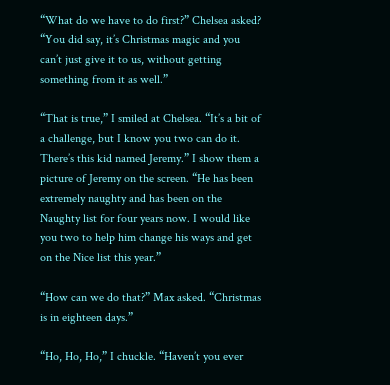“What do we have to do first?” Chelsea asked? “You did say, it’s Christmas magic and you can’t just give it to us, without getting something from it as well.”

“That is true,” I smiled at Chelsea. “It’s a bit of a challenge, but I know you two can do it. There’s this kid named Jeremy.” I show them a picture of Jeremy on the screen. “He has been extremely naughty and has been on the Naughty list for four years now. I would like you two to help him change his ways and get on the Nice list this year.”

“How can we do that?” Max asked. “Christmas is in eighteen days.”

“Ho, Ho, Ho,” I chuckle. “Haven’t you ever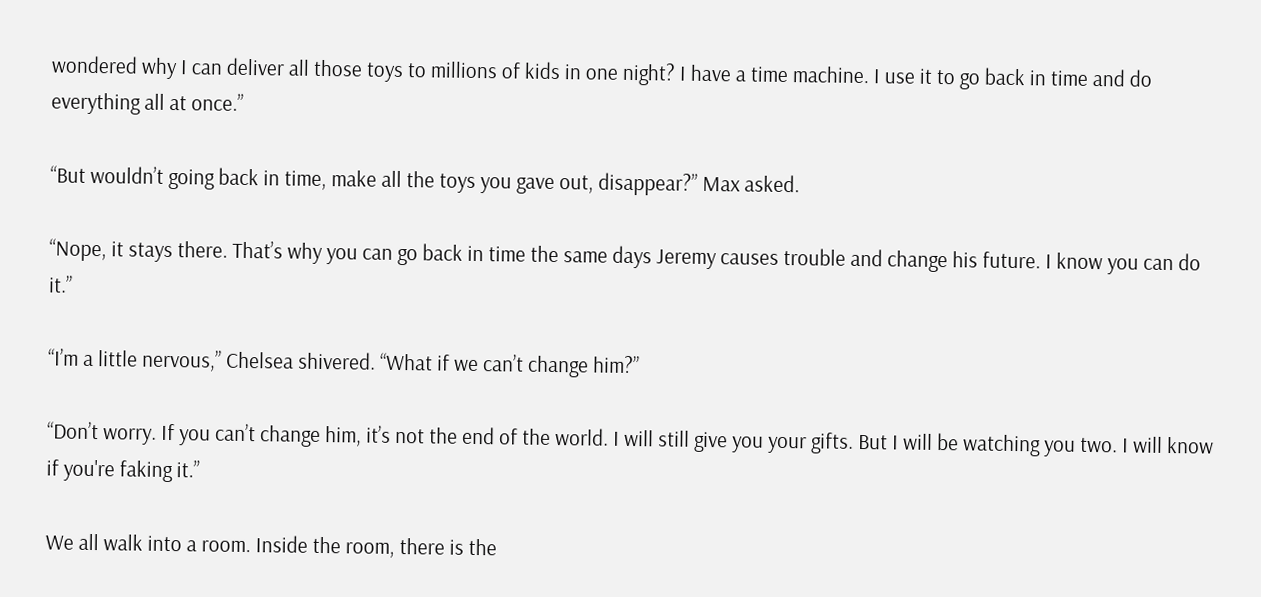wondered why I can deliver all those toys to millions of kids in one night? I have a time machine. I use it to go back in time and do everything all at once.”

“But wouldn’t going back in time, make all the toys you gave out, disappear?” Max asked.

“Nope, it stays there. That’s why you can go back in time the same days Jeremy causes trouble and change his future. I know you can do it.”

“I’m a little nervous,” Chelsea shivered. “What if we can’t change him?”

“Don’t worry. If you can’t change him, it’s not the end of the world. I will still give you your gifts. But I will be watching you two. I will know if you're faking it.”

We all walk into a room. Inside the room, there is the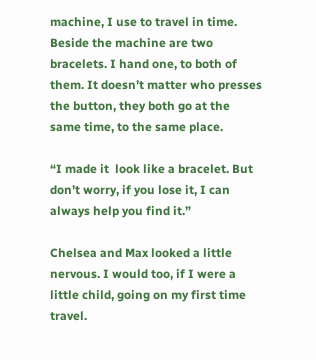machine, I use to travel in time. Beside the machine are two bracelets. I hand one, to both of them. It doesn’t matter who presses the button, they both go at the same time, to the same place.

“I made it  look like a bracelet. But don’t worry, if you lose it, I can always help you find it.”

Chelsea and Max looked a little nervous. I would too, if I were a little child, going on my first time travel.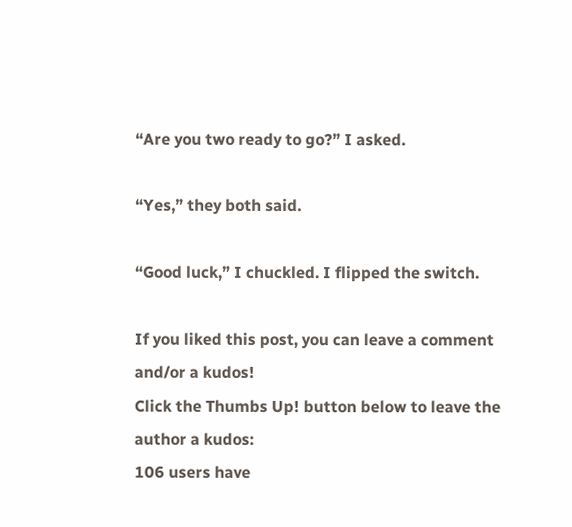“Are you two ready to go?” I asked.

“Yes,” they both said.

“Good luck,” I chuckled. I flipped the switch.

If you liked this post, you can leave a comment and/or a kudos!
Click the Thumbs Up! button below to leave the author a kudos:
106 users have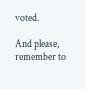voted.

And please, remember to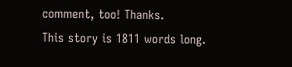comment, too! Thanks.
This story is 1811 words long.